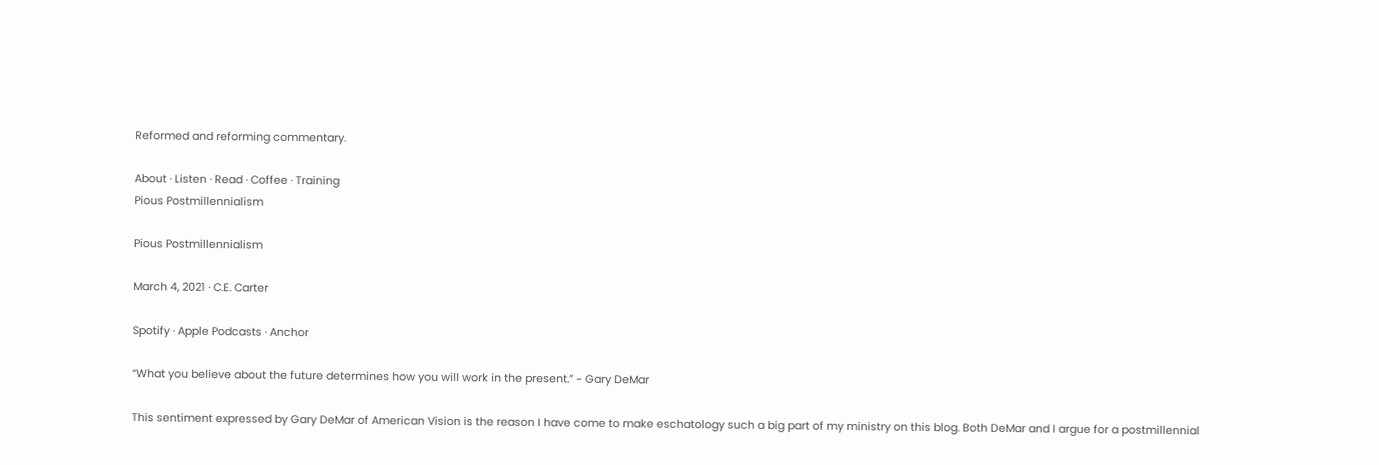Reformed and reforming commentary.

About · Listen · Read · Coffee · Training
Pious Postmillennialism

Pious Postmillennialism

March 4, 2021 · C.E. Carter

Spotify · Apple Podcasts · Anchor

“What you believe about the future determines how you will work in the present.” ~ Gary DeMar

This sentiment expressed by Gary DeMar of American Vision is the reason I have come to make eschatology such a big part of my ministry on this blog. Both DeMar and I argue for a postmillennial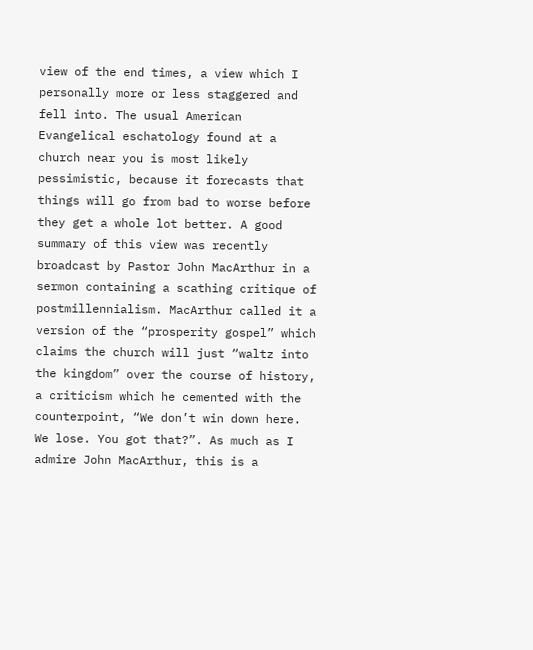view of the end times, a view which I personally more or less staggered and fell into. The usual American Evangelical eschatology found at a church near you is most likely pessimistic, because it forecasts that things will go from bad to worse before they get a whole lot better. A good summary of this view was recently broadcast by Pastor John MacArthur in a sermon containing a scathing critique of postmillennialism. MacArthur called it a version of the “prosperity gospel” which claims the church will just “waltz into the kingdom” over the course of history, a criticism which he cemented with the counterpoint, “We don’t win down here. We lose. You got that?”. As much as I admire John MacArthur, this is a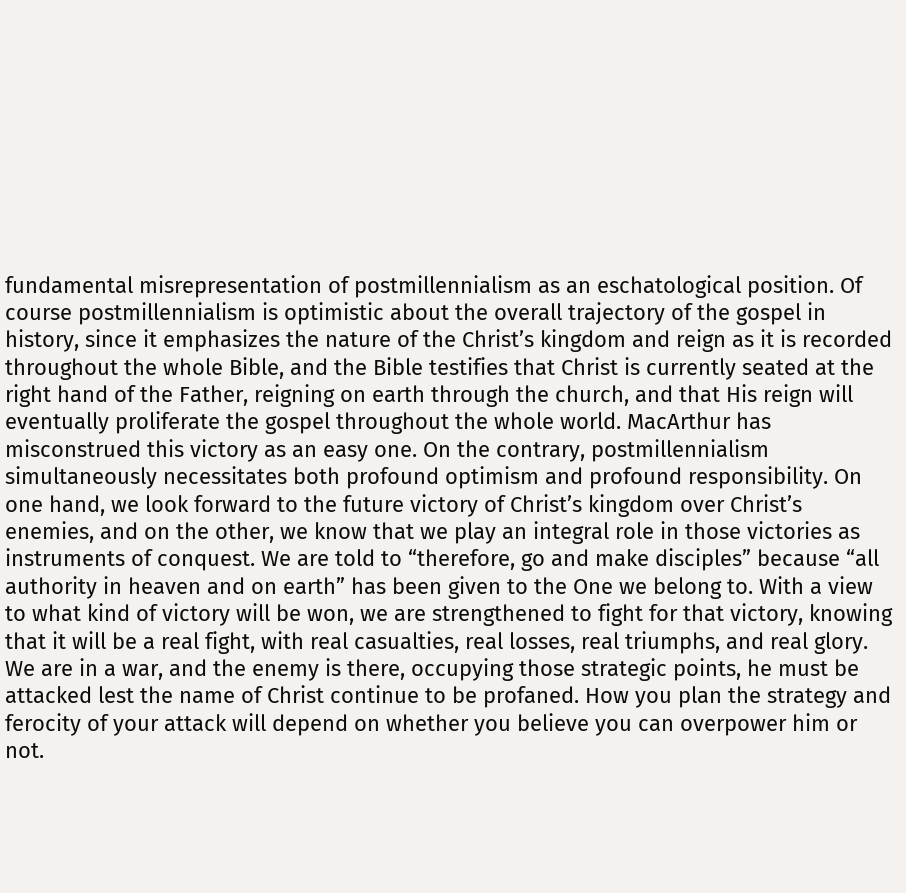fundamental misrepresentation of postmillennialism as an eschatological position. Of course postmillennialism is optimistic about the overall trajectory of the gospel in history, since it emphasizes the nature of the Christ’s kingdom and reign as it is recorded throughout the whole Bible, and the Bible testifies that Christ is currently seated at the right hand of the Father, reigning on earth through the church, and that His reign will eventually proliferate the gospel throughout the whole world. MacArthur has misconstrued this victory as an easy one. On the contrary, postmillennialism simultaneously necessitates both profound optimism and profound responsibility. On one hand, we look forward to the future victory of Christ’s kingdom over Christ’s enemies, and on the other, we know that we play an integral role in those victories as instruments of conquest. We are told to “therefore, go and make disciples” because “all authority in heaven and on earth” has been given to the One we belong to. With a view to what kind of victory will be won, we are strengthened to fight for that victory, knowing that it will be a real fight, with real casualties, real losses, real triumphs, and real glory. We are in a war, and the enemy is there, occupying those strategic points, he must be attacked lest the name of Christ continue to be profaned. How you plan the strategy and ferocity of your attack will depend on whether you believe you can overpower him or not.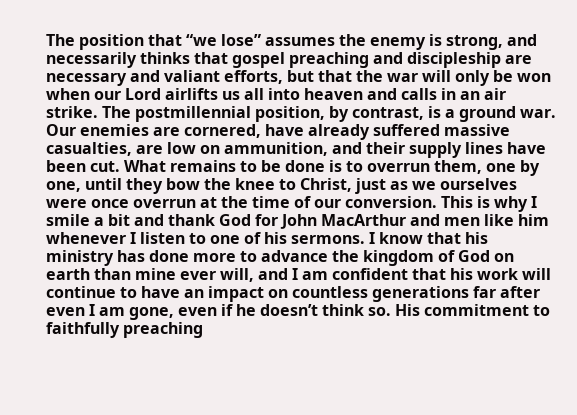The position that “we lose” assumes the enemy is strong, and necessarily thinks that gospel preaching and discipleship are necessary and valiant efforts, but that the war will only be won when our Lord airlifts us all into heaven and calls in an air strike. The postmillennial position, by contrast, is a ground war. Our enemies are cornered, have already suffered massive casualties, are low on ammunition, and their supply lines have been cut. What remains to be done is to overrun them, one by one, until they bow the knee to Christ, just as we ourselves were once overrun at the time of our conversion. This is why I smile a bit and thank God for John MacArthur and men like him whenever I listen to one of his sermons. I know that his ministry has done more to advance the kingdom of God on earth than mine ever will, and I am confident that his work will continue to have an impact on countless generations far after even I am gone, even if he doesn’t think so. His commitment to faithfully preaching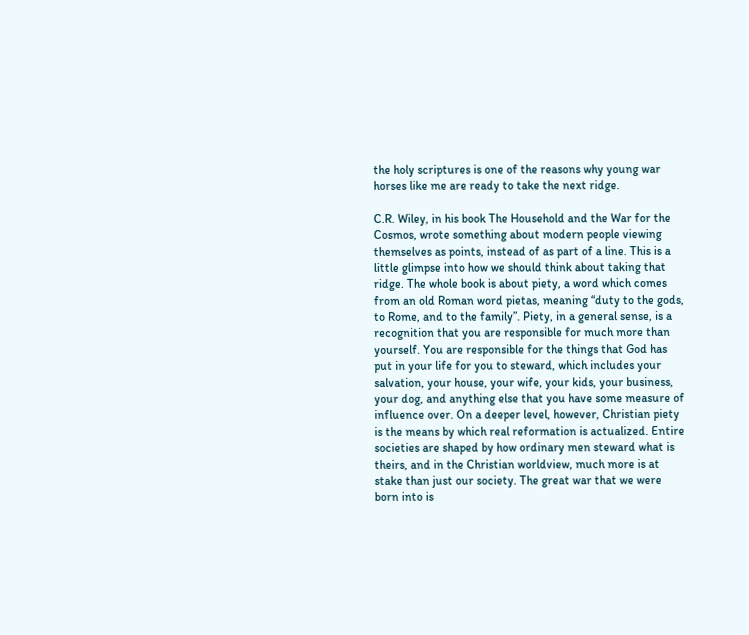the holy scriptures is one of the reasons why young war horses like me are ready to take the next ridge.

C.R. Wiley, in his book The Household and the War for the Cosmos, wrote something about modern people viewing themselves as points, instead of as part of a line. This is a little glimpse into how we should think about taking that ridge. The whole book is about piety, a word which comes from an old Roman word pietas, meaning “duty to the gods, to Rome, and to the family”. Piety, in a general sense, is a recognition that you are responsible for much more than yourself. You are responsible for the things that God has put in your life for you to steward, which includes your salvation, your house, your wife, your kids, your business, your dog, and anything else that you have some measure of influence over. On a deeper level, however, Christian piety is the means by which real reformation is actualized. Entire societies are shaped by how ordinary men steward what is theirs, and in the Christian worldview, much more is at stake than just our society. The great war that we were born into is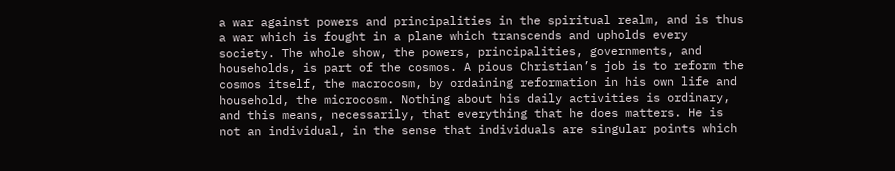a war against powers and principalities in the spiritual realm, and is thus a war which is fought in a plane which transcends and upholds every society. The whole show, the powers, principalities, governments, and households, is part of the cosmos. A pious Christian’s job is to reform the cosmos itself, the macrocosm, by ordaining reformation in his own life and household, the microcosm. Nothing about his daily activities is ordinary, and this means, necessarily, that everything that he does matters. He is not an individual, in the sense that individuals are singular points which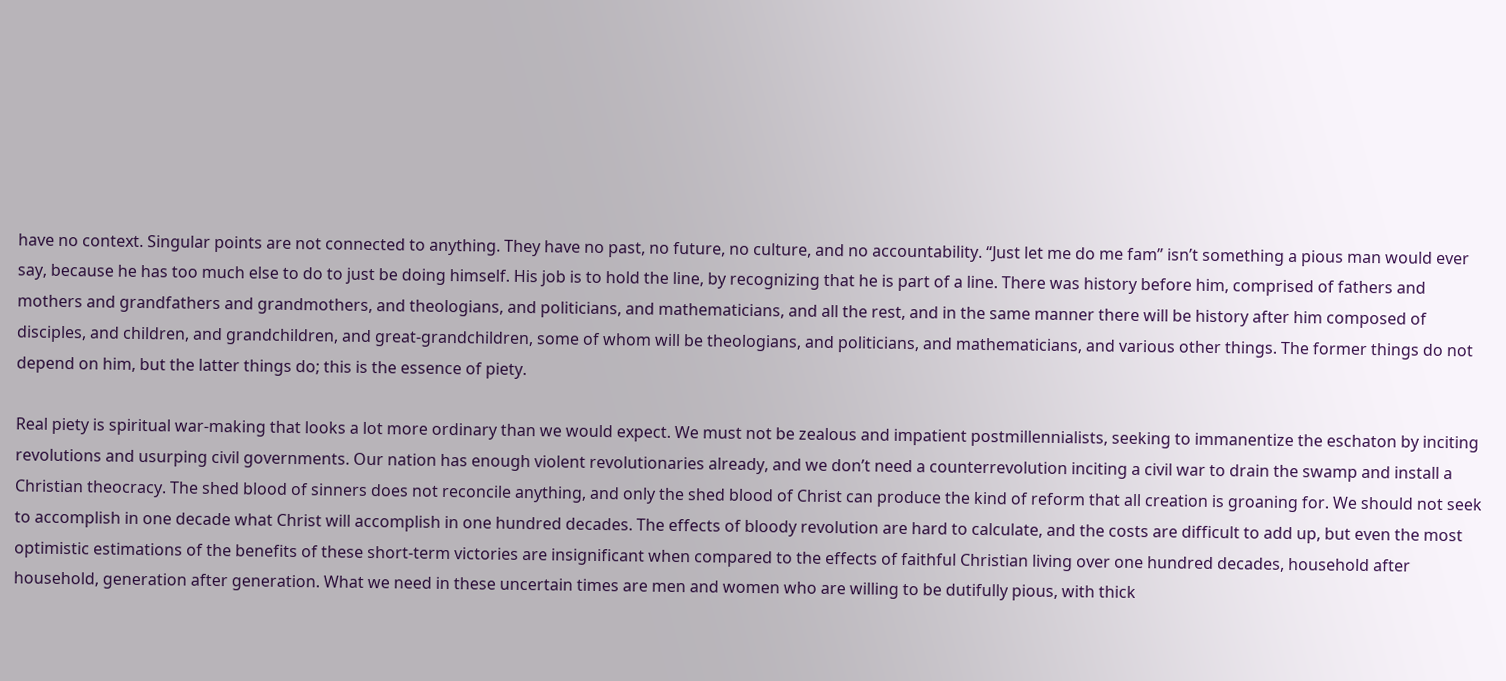have no context. Singular points are not connected to anything. They have no past, no future, no culture, and no accountability. “Just let me do me fam” isn’t something a pious man would ever say, because he has too much else to do to just be doing himself. His job is to hold the line, by recognizing that he is part of a line. There was history before him, comprised of fathers and mothers and grandfathers and grandmothers, and theologians, and politicians, and mathematicians, and all the rest, and in the same manner there will be history after him composed of disciples, and children, and grandchildren, and great-grandchildren, some of whom will be theologians, and politicians, and mathematicians, and various other things. The former things do not depend on him, but the latter things do; this is the essence of piety.

Real piety is spiritual war-making that looks a lot more ordinary than we would expect. We must not be zealous and impatient postmillennialists, seeking to immanentize the eschaton by inciting revolutions and usurping civil governments. Our nation has enough violent revolutionaries already, and we don’t need a counterrevolution inciting a civil war to drain the swamp and install a Christian theocracy. The shed blood of sinners does not reconcile anything, and only the shed blood of Christ can produce the kind of reform that all creation is groaning for. We should not seek to accomplish in one decade what Christ will accomplish in one hundred decades. The effects of bloody revolution are hard to calculate, and the costs are difficult to add up, but even the most optimistic estimations of the benefits of these short-term victories are insignificant when compared to the effects of faithful Christian living over one hundred decades, household after household, generation after generation. What we need in these uncertain times are men and women who are willing to be dutifully pious, with thick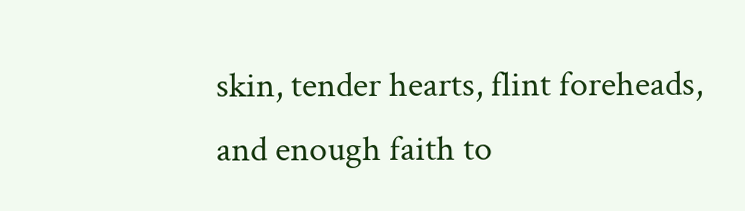skin, tender hearts, flint foreheads, and enough faith to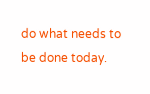do what needs to be done today.